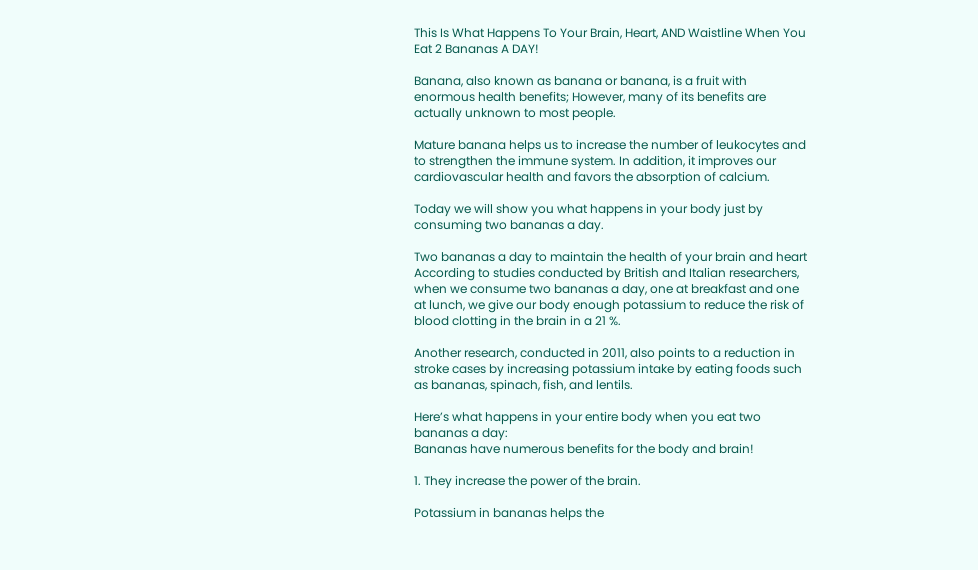This Is What Happens To Your Brain, Heart, AND Waistline When You Eat 2 Bananas A DAY!

Banana, also known as banana or banana, is a fruit with enormous health benefits; However, many of its benefits are actually unknown to most people.

Mature banana helps us to increase the number of leukocytes and to strengthen the immune system. In addition, it improves our cardiovascular health and favors the absorption of calcium.

Today we will show you what happens in your body just by consuming two bananas a day.

Two bananas a day to maintain the health of your brain and heart
According to studies conducted by British and Italian researchers, when we consume two bananas a day, one at breakfast and one at lunch, we give our body enough potassium to reduce the risk of blood clotting in the brain in a 21 %.

Another research, conducted in 2011, also points to a reduction in stroke cases by increasing potassium intake by eating foods such as bananas, spinach, fish, and lentils.

Here’s what happens in your entire body when you eat two bananas a day:
Bananas have numerous benefits for the body and brain!

1. They increase the power of the brain.

Potassium in bananas helps the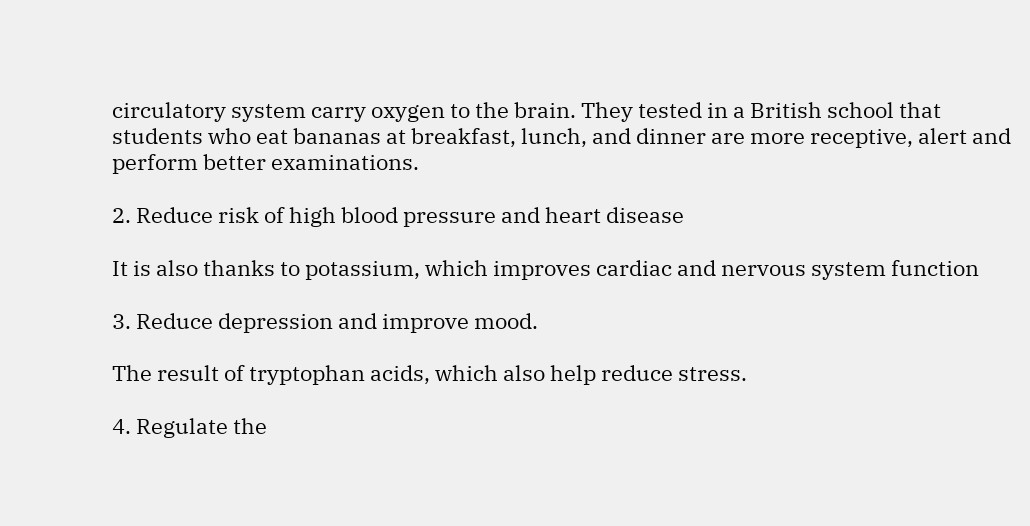circulatory system carry oxygen to the brain. They tested in a British school that students who eat bananas at breakfast, lunch, and dinner are more receptive, alert and perform better examinations.

2. Reduce risk of high blood pressure and heart disease

It is also thanks to potassium, which improves cardiac and nervous system function

3. Reduce depression and improve mood.

The result of tryptophan acids, which also help reduce stress.

4. Regulate the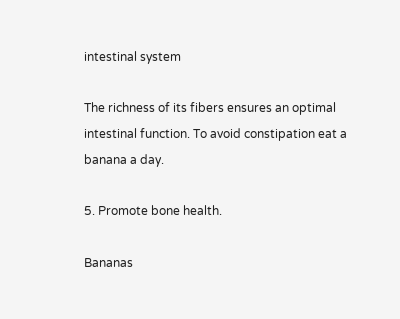intestinal system

The richness of its fibers ensures an optimal intestinal function. To avoid constipation eat a banana a day.

5. Promote bone health.

Bananas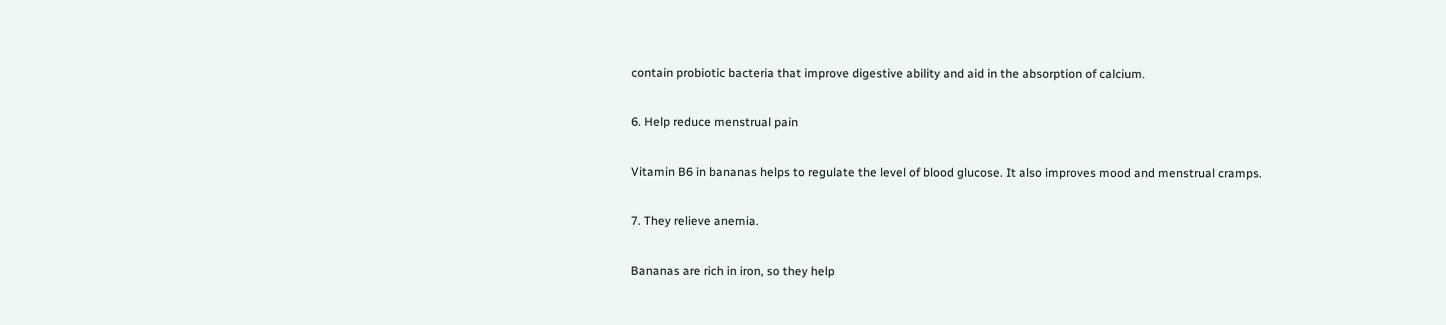contain probiotic bacteria that improve digestive ability and aid in the absorption of calcium.

6. Help reduce menstrual pain

Vitamin B6 in bananas helps to regulate the level of blood glucose. It also improves mood and menstrual cramps.

7. They relieve anemia.

Bananas are rich in iron, so they help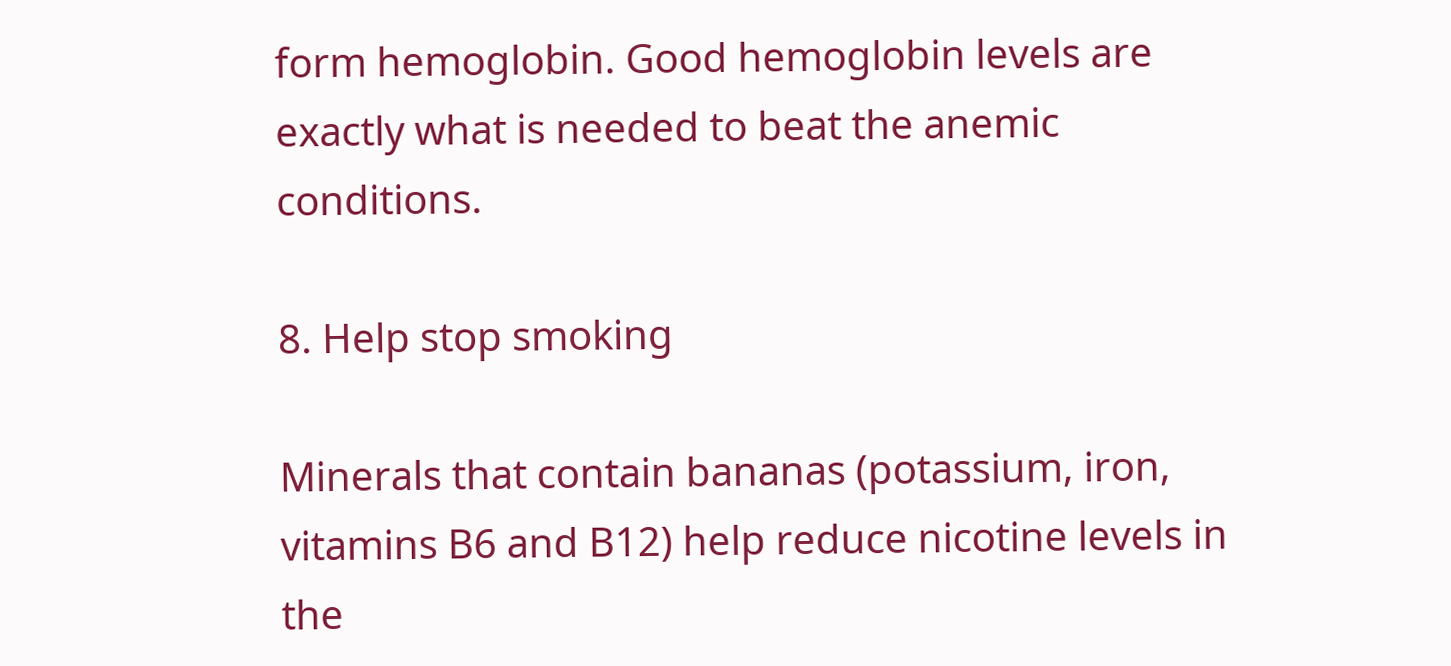form hemoglobin. Good hemoglobin levels are exactly what is needed to beat the anemic conditions.

8. Help stop smoking

Minerals that contain bananas (potassium, iron, vitamins B6 and B12) help reduce nicotine levels in the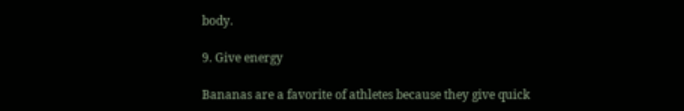body.

9. Give energy

Bananas are a favorite of athletes because they give quick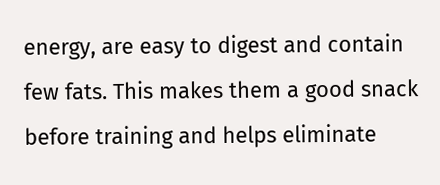energy, are easy to digest and contain few fats. This makes them a good snack before training and helps eliminate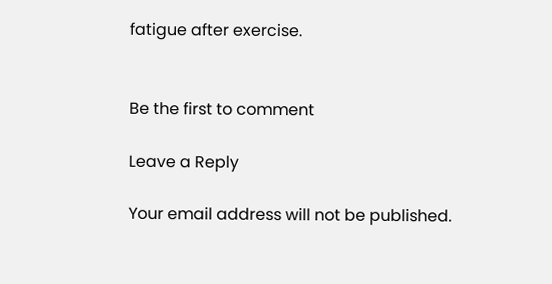fatigue after exercise.


Be the first to comment

Leave a Reply

Your email address will not be published.